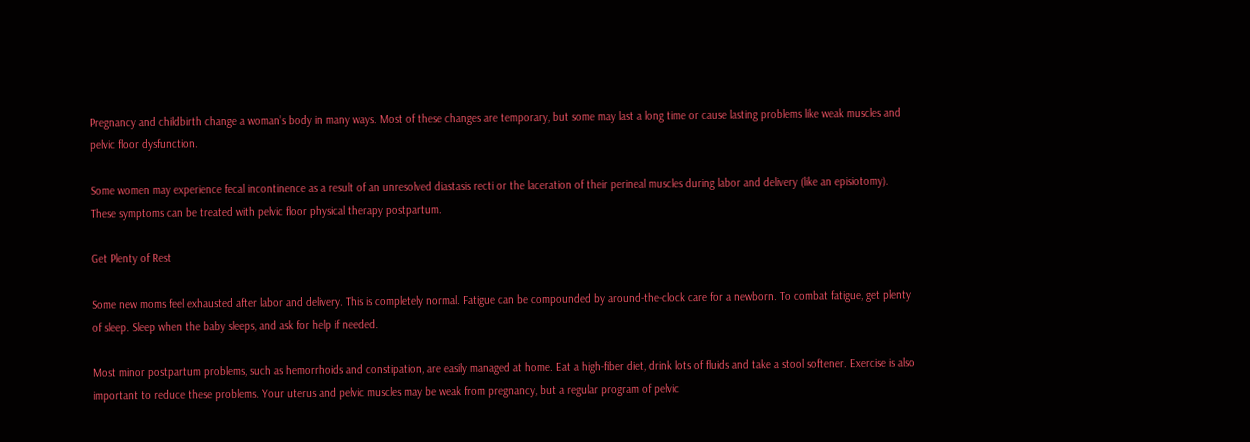Pregnancy and childbirth change a woman’s body in many ways. Most of these changes are temporary, but some may last a long time or cause lasting problems like weak muscles and pelvic floor dysfunction.

Some women may experience fecal incontinence as a result of an unresolved diastasis recti or the laceration of their perineal muscles during labor and delivery (like an episiotomy). These symptoms can be treated with pelvic floor physical therapy postpartum.

Get Plenty of Rest

Some new moms feel exhausted after labor and delivery. This is completely normal. Fatigue can be compounded by around-the-clock care for a newborn. To combat fatigue, get plenty of sleep. Sleep when the baby sleeps, and ask for help if needed.

Most minor postpartum problems, such as hemorrhoids and constipation, are easily managed at home. Eat a high-fiber diet, drink lots of fluids and take a stool softener. Exercise is also important to reduce these problems. Your uterus and pelvic muscles may be weak from pregnancy, but a regular program of pelvic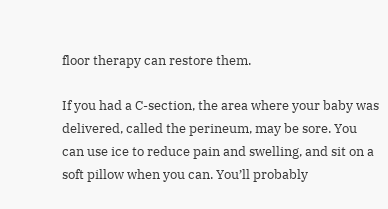floor therapy can restore them.

If you had a C-section, the area where your baby was delivered, called the perineum, may be sore. You can use ice to reduce pain and swelling, and sit on a soft pillow when you can. You’ll probably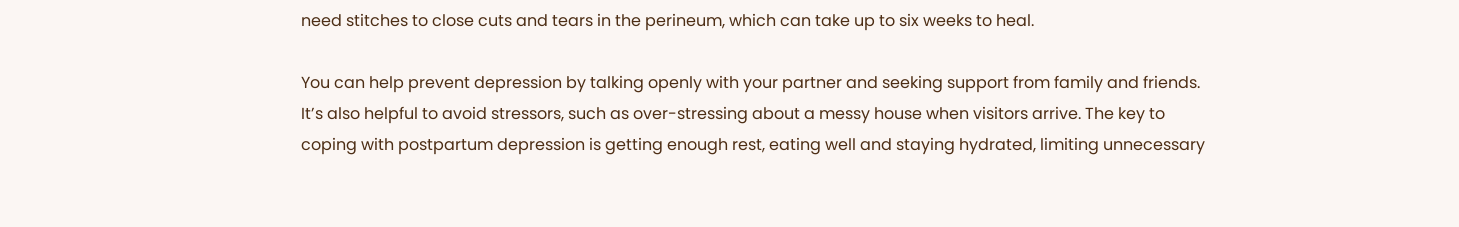need stitches to close cuts and tears in the perineum, which can take up to six weeks to heal.

You can help prevent depression by talking openly with your partner and seeking support from family and friends. It’s also helpful to avoid stressors, such as over-stressing about a messy house when visitors arrive. The key to coping with postpartum depression is getting enough rest, eating well and staying hydrated, limiting unnecessary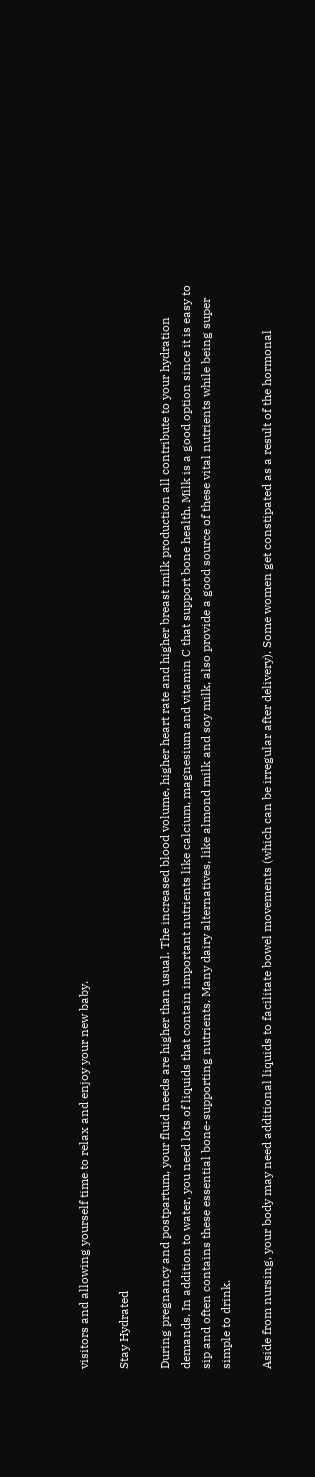visitors and allowing yourself time to relax and enjoy your new baby.

Stay Hydrated

During pregnancy and postpartum, your fluid needs are higher than usual. The increased blood volume, higher heart rate and higher breast milk production all contribute to your hydration demands. In addition to water, you need lots of liquids that contain important nutrients like calcium, magnesium and vitamin C that support bone health. Milk is a good option since it is easy to sip and often contains these essential bone-supporting nutrients. Many dairy alternatives, like almond milk and soy milk, also provide a good source of these vital nutrients while being super simple to drink.

Aside from nursing, your body may need additional liquids to facilitate bowel movements (which can be irregular after delivery). Some women get constipated as a result of the hormonal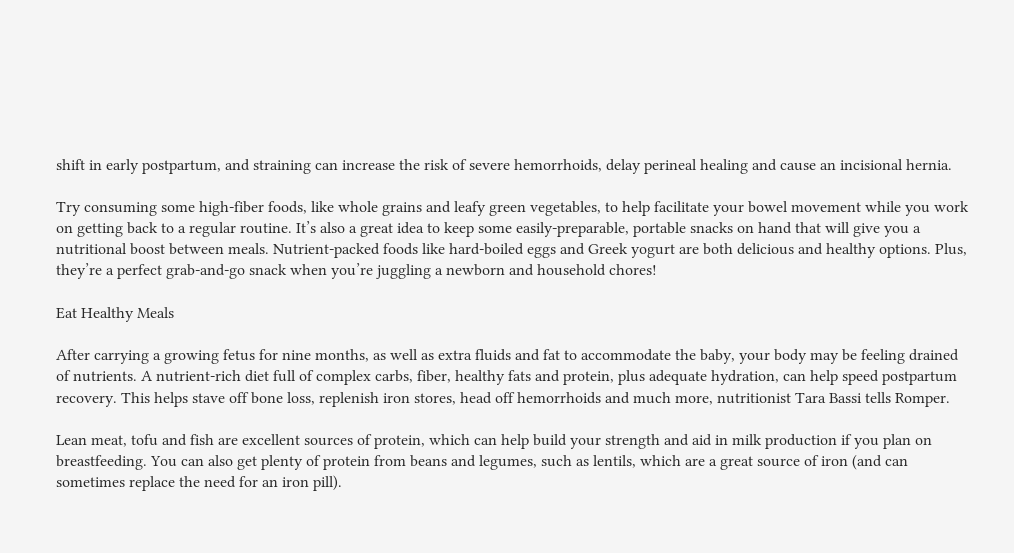shift in early postpartum, and straining can increase the risk of severe hemorrhoids, delay perineal healing and cause an incisional hernia.

Try consuming some high-fiber foods, like whole grains and leafy green vegetables, to help facilitate your bowel movement while you work on getting back to a regular routine. It’s also a great idea to keep some easily-preparable, portable snacks on hand that will give you a nutritional boost between meals. Nutrient-packed foods like hard-boiled eggs and Greek yogurt are both delicious and healthy options. Plus, they’re a perfect grab-and-go snack when you’re juggling a newborn and household chores!

Eat Healthy Meals

After carrying a growing fetus for nine months, as well as extra fluids and fat to accommodate the baby, your body may be feeling drained of nutrients. A nutrient-rich diet full of complex carbs, fiber, healthy fats and protein, plus adequate hydration, can help speed postpartum recovery. This helps stave off bone loss, replenish iron stores, head off hemorrhoids and much more, nutritionist Tara Bassi tells Romper.

Lean meat, tofu and fish are excellent sources of protein, which can help build your strength and aid in milk production if you plan on breastfeeding. You can also get plenty of protein from beans and legumes, such as lentils, which are a great source of iron (and can sometimes replace the need for an iron pill).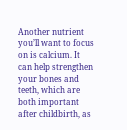Another nutrient you’ll want to focus on is calcium. It can help strengthen your bones and teeth, which are both important after childbirth, as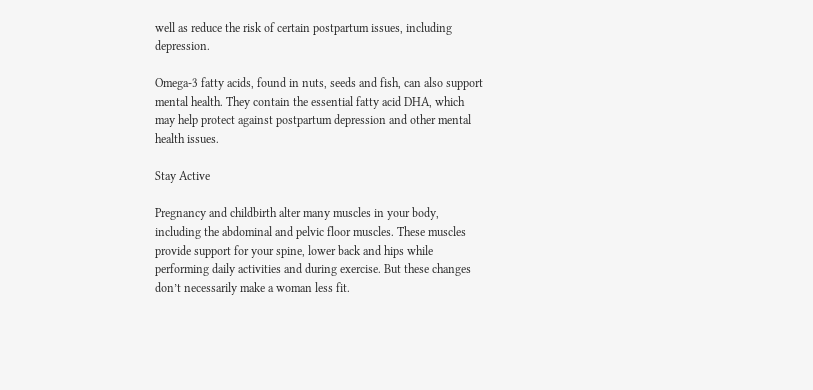well as reduce the risk of certain postpartum issues, including depression.

Omega-3 fatty acids, found in nuts, seeds and fish, can also support mental health. They contain the essential fatty acid DHA, which may help protect against postpartum depression and other mental health issues.

Stay Active

Pregnancy and childbirth alter many muscles in your body, including the abdominal and pelvic floor muscles. These muscles provide support for your spine, lower back and hips while performing daily activities and during exercise. But these changes don’t necessarily make a woman less fit.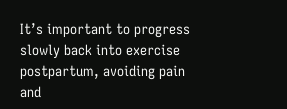It’s important to progress slowly back into exercise postpartum, avoiding pain and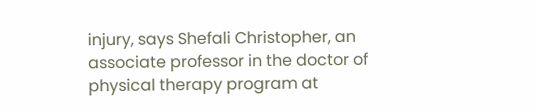injury, says Shefali Christopher, an associate professor in the doctor of physical therapy program at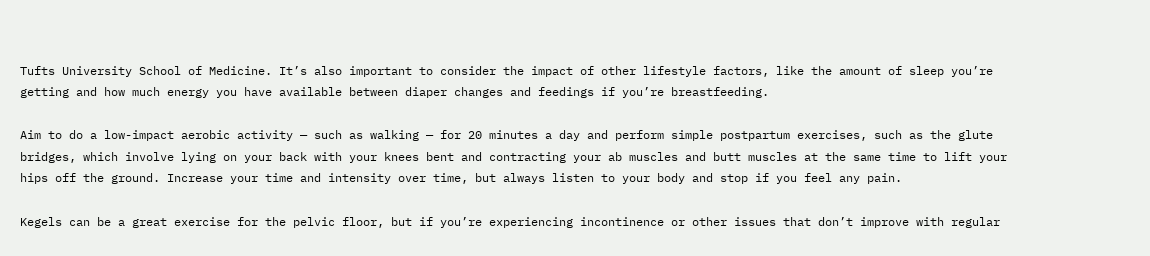Tufts University School of Medicine. It’s also important to consider the impact of other lifestyle factors, like the amount of sleep you’re getting and how much energy you have available between diaper changes and feedings if you’re breastfeeding.

Aim to do a low-impact aerobic activity — such as walking — for 20 minutes a day and perform simple postpartum exercises, such as the glute bridges, which involve lying on your back with your knees bent and contracting your ab muscles and butt muscles at the same time to lift your hips off the ground. Increase your time and intensity over time, but always listen to your body and stop if you feel any pain.

Kegels can be a great exercise for the pelvic floor, but if you’re experiencing incontinence or other issues that don’t improve with regular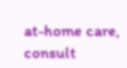at-home care, consult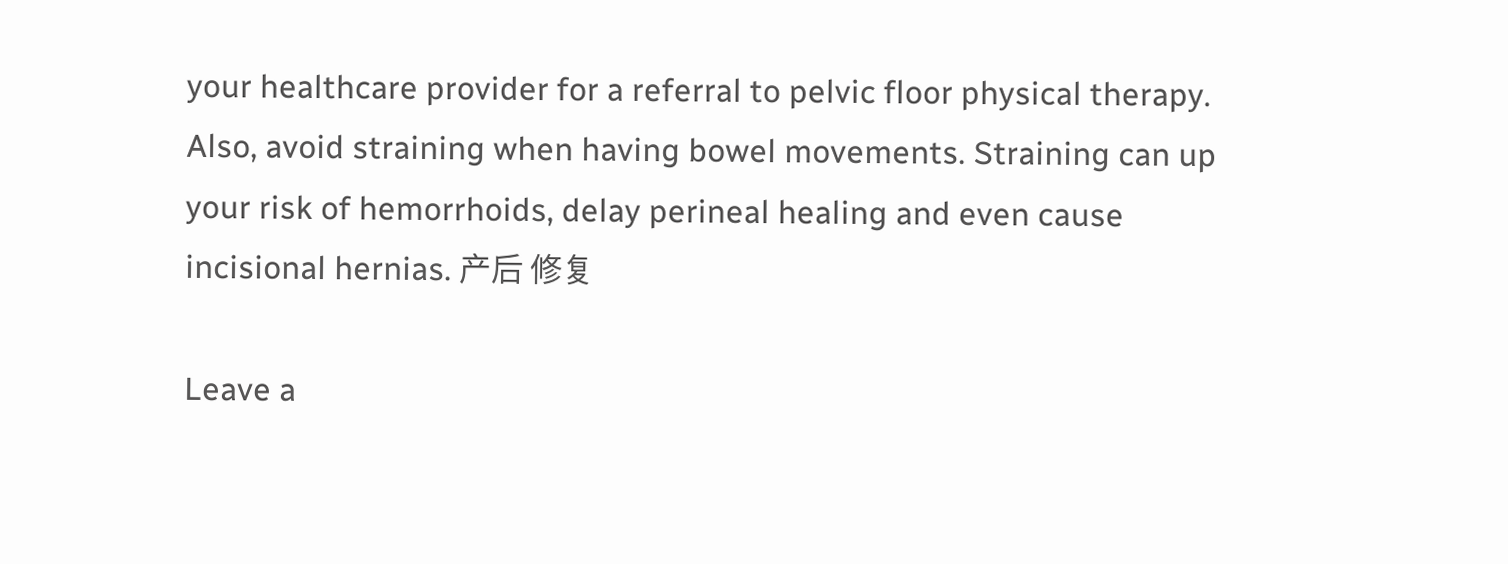your healthcare provider for a referral to pelvic floor physical therapy. Also, avoid straining when having bowel movements. Straining can up your risk of hemorrhoids, delay perineal healing and even cause incisional hernias. 产后 修复

Leave a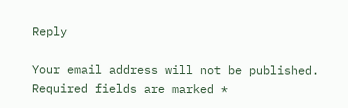Reply

Your email address will not be published. Required fields are marked *